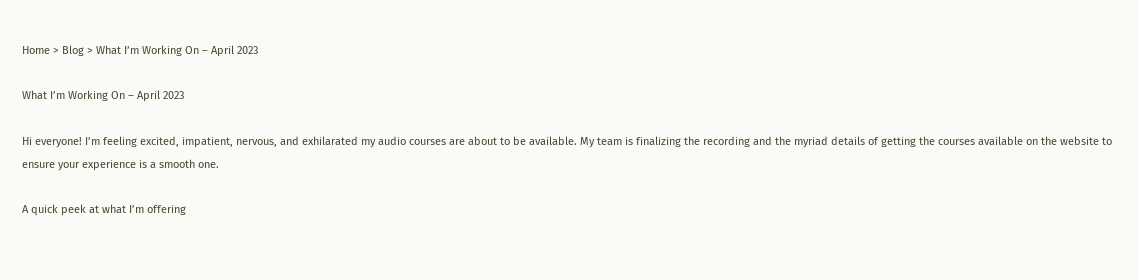Home > Blog > What I’m Working On – April 2023

What I’m Working On – April 2023

Hi everyone! I’m feeling excited, impatient, nervous, and exhilarated my audio courses are about to be available. My team is finalizing the recording and the myriad details of getting the courses available on the website to ensure your experience is a smooth one.

A quick peek at what I’m offering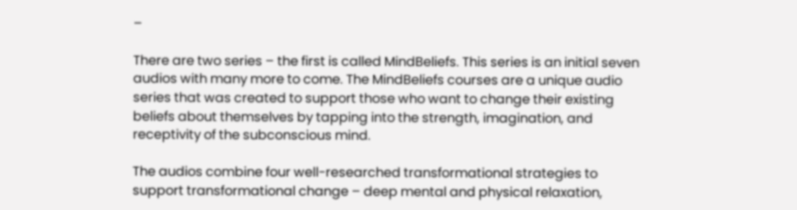–

There are two series – the first is called MindBeliefs. This series is an initial seven audios with many more to come. The MindBeliefs courses are a unique audio series that was created to support those who want to change their existing beliefs about themselves by tapping into the strength, imagination, and receptivity of the subconscious mind.

The audios combine four well-researched transformational strategies to support transformational change – deep mental and physical relaxation,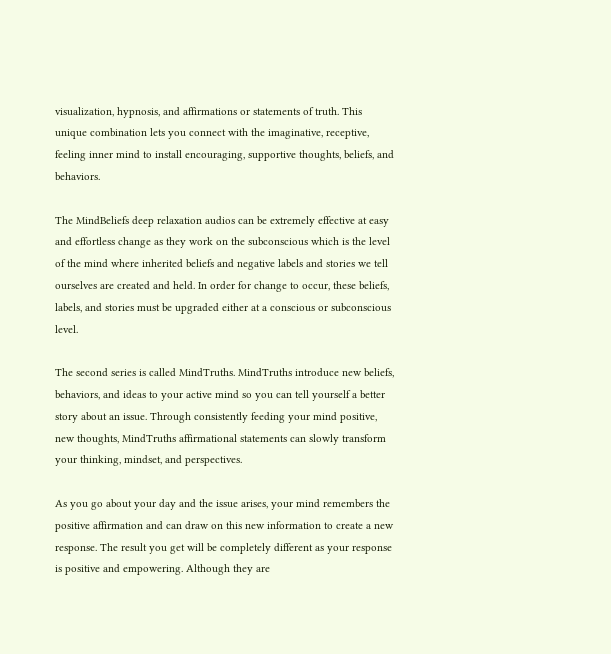visualization, hypnosis, and affirmations or statements of truth. This unique combination lets you connect with the imaginative, receptive, feeling inner mind to install encouraging, supportive thoughts, beliefs, and behaviors.

The MindBeliefs deep relaxation audios can be extremely effective at easy and effortless change as they work on the subconscious which is the level of the mind where inherited beliefs and negative labels and stories we tell ourselves are created and held. In order for change to occur, these beliefs, labels, and stories must be upgraded either at a conscious or subconscious level.

The second series is called MindTruths. MindTruths introduce new beliefs, behaviors, and ideas to your active mind so you can tell yourself a better story about an issue. Through consistently feeding your mind positive, new thoughts, MindTruths affirmational statements can slowly transform your thinking, mindset, and perspectives.

As you go about your day and the issue arises, your mind remembers the positive affirmation and can draw on this new information to create a new response. The result you get will be completely different as your response is positive and empowering. Although they are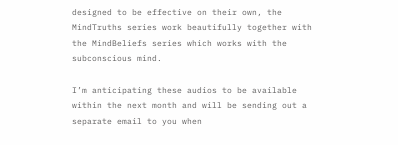designed to be effective on their own, the MindTruths series work beautifully together with the MindBeliefs series which works with the subconscious mind.

I’m anticipating these audios to be available within the next month and will be sending out a separate email to you when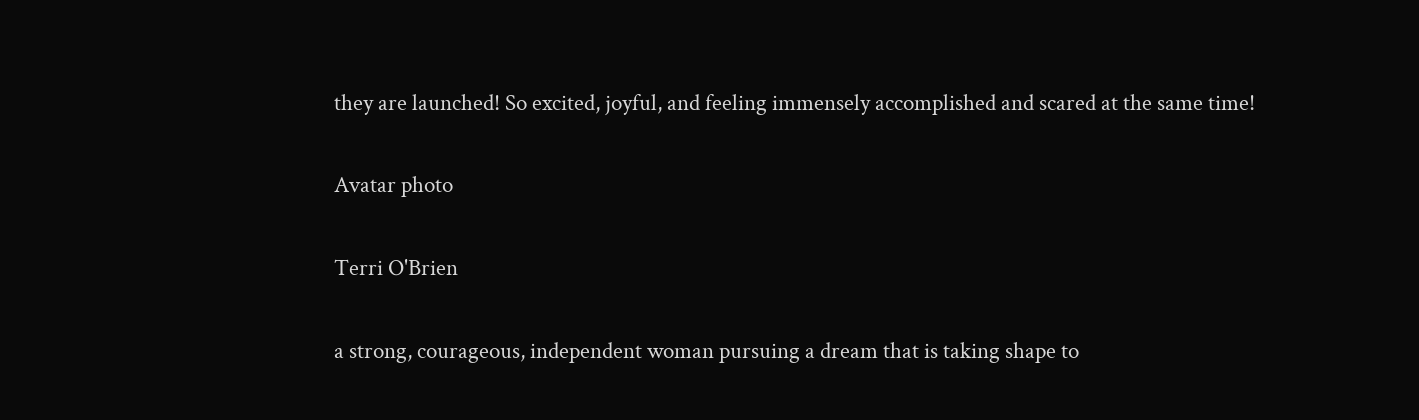they are launched! So excited, joyful, and feeling immensely accomplished and scared at the same time!

Avatar photo

Terri O'Brien

a strong, courageous, independent woman pursuing a dream that is taking shape to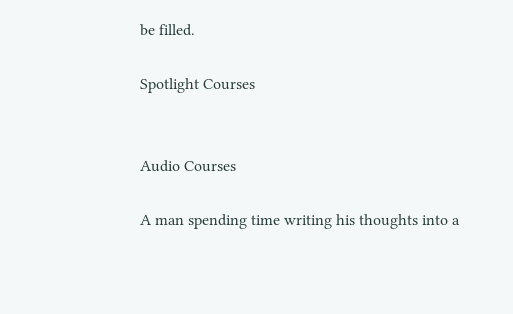be filled.

Spotlight Courses


Audio Courses

A man spending time writing his thoughts into a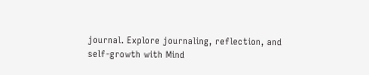journal. Explore journaling, reflection, and self-growth with Mind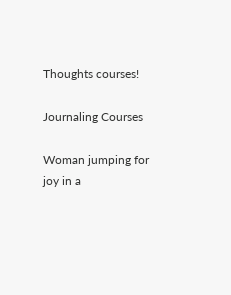Thoughts courses!

Journaling Courses

Woman jumping for joy in a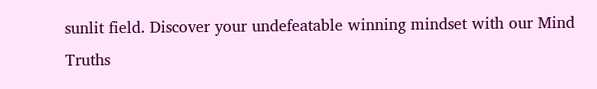sunlit field. Discover your undefeatable winning mindset with our Mind Truths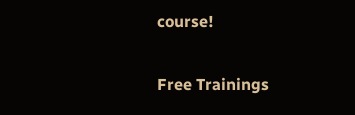course!

Free Trainings